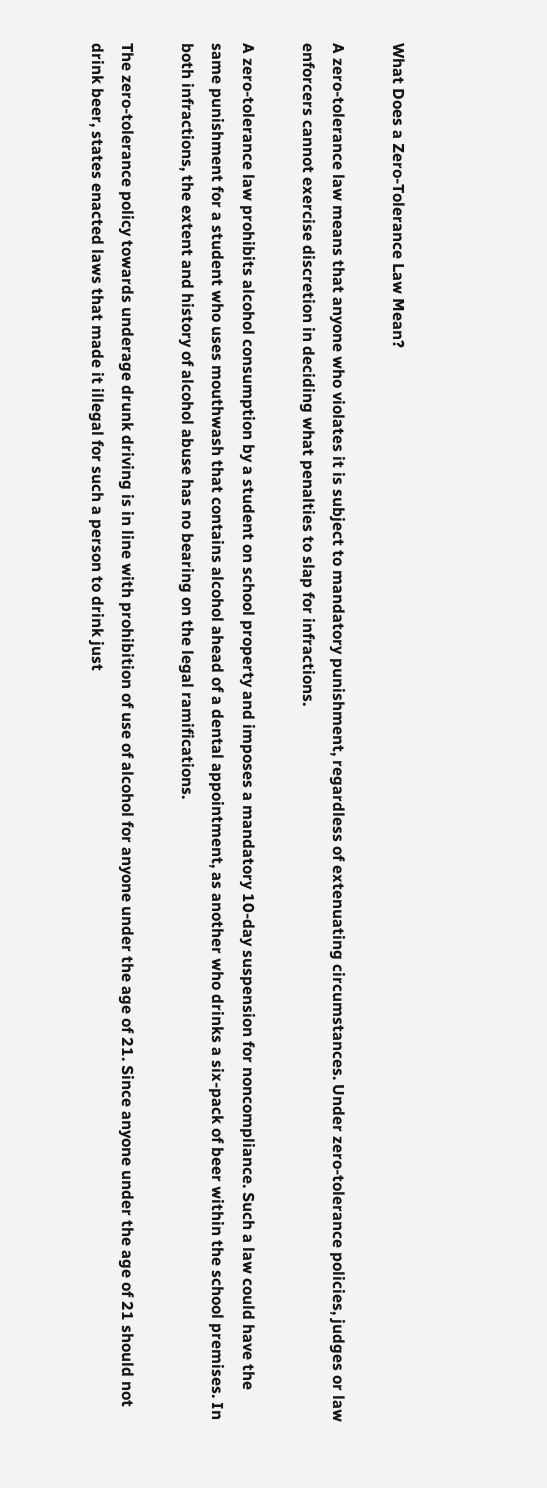What Does a Zero-Tolerance Law Mean?

A zero-tolerance law means that anyone who violates it is subject to mandatory punishment, regardless of extenuating circumstances. Under zero-tolerance policies, judges or law enforcers cannot exercise discretion in deciding what penalties to slap for infractions.

A zero-tolerance law prohibits alcohol consumption by a student on school property and imposes a mandatory 10-day suspension for noncompliance. Such a law could have the same punishment for a student who uses mouthwash that contains alcohol ahead of a dental appointment, as another who drinks a six-pack of beer within the school premises. In both infractions, the extent and history of alcohol abuse has no bearing on the legal ramifications.

The zero-tolerance policy towards underage drunk driving is in line with prohibition of use of alcohol for anyone under the age of 21. Since anyone under the age of 21 should not drink beer, states enacted laws that made it illegal for such a person to drink just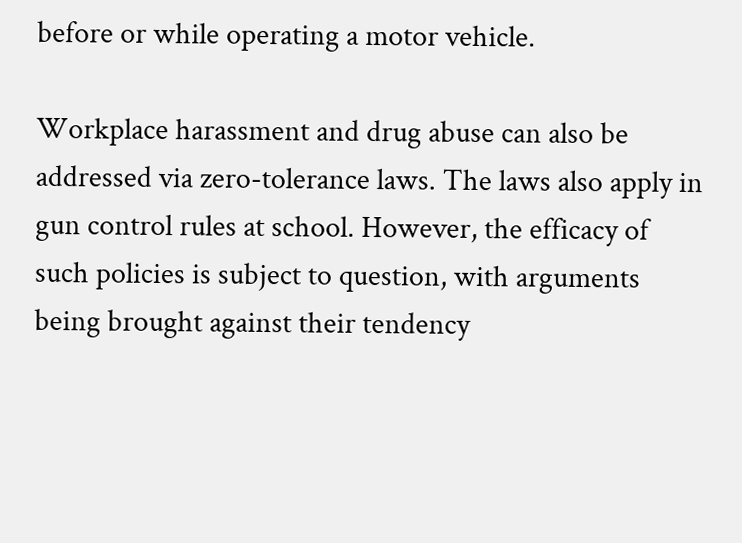before or while operating a motor vehicle.

Workplace harassment and drug abuse can also be addressed via zero-tolerance laws. The laws also apply in gun control rules at school. However, the efficacy of such policies is subject to question, with arguments being brought against their tendency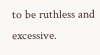to be ruthless and excessive.